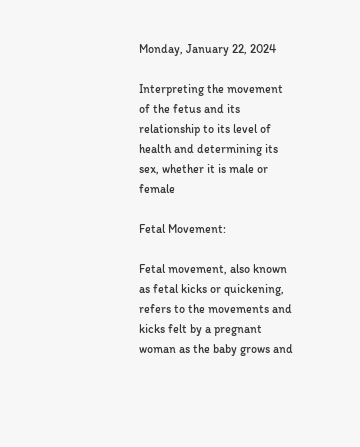Monday, January 22, 2024

Interpreting the movement of the fetus and its relationship to its level of health and determining its sex, whether it is male or female

Fetal Movement:

Fetal movement, also known as fetal kicks or quickening, refers to the movements and kicks felt by a pregnant woman as the baby grows and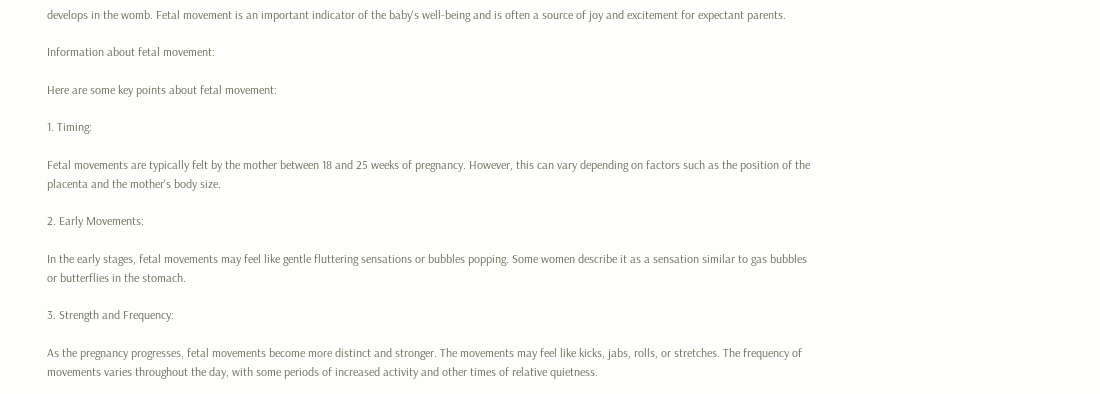develops in the womb. Fetal movement is an important indicator of the baby's well-being and is often a source of joy and excitement for expectant parents.

Information about fetal movement:

Here are some key points about fetal movement:

1. Timing:

Fetal movements are typically felt by the mother between 18 and 25 weeks of pregnancy. However, this can vary depending on factors such as the position of the placenta and the mother's body size.

2. Early Movements:

In the early stages, fetal movements may feel like gentle fluttering sensations or bubbles popping. Some women describe it as a sensation similar to gas bubbles or butterflies in the stomach.

3. Strength and Frequency:

As the pregnancy progresses, fetal movements become more distinct and stronger. The movements may feel like kicks, jabs, rolls, or stretches. The frequency of movements varies throughout the day, with some periods of increased activity and other times of relative quietness.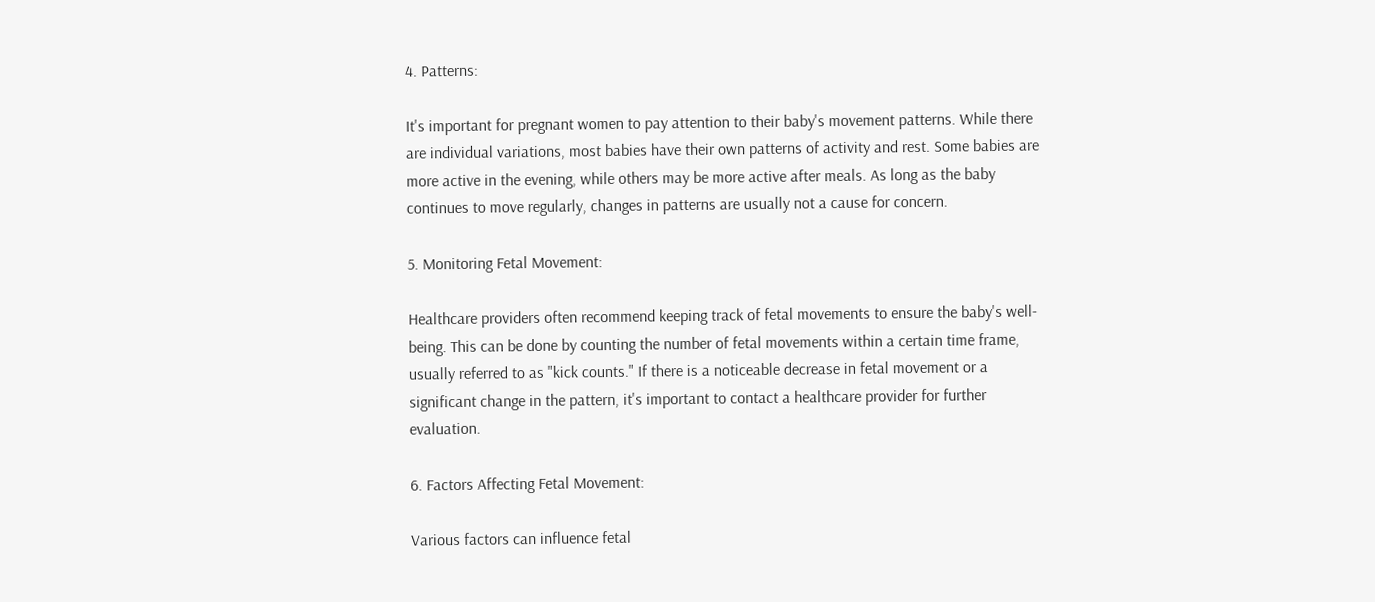4. Patterns:

It's important for pregnant women to pay attention to their baby's movement patterns. While there are individual variations, most babies have their own patterns of activity and rest. Some babies are more active in the evening, while others may be more active after meals. As long as the baby continues to move regularly, changes in patterns are usually not a cause for concern.

5. Monitoring Fetal Movement:

Healthcare providers often recommend keeping track of fetal movements to ensure the baby's well-being. This can be done by counting the number of fetal movements within a certain time frame, usually referred to as "kick counts." If there is a noticeable decrease in fetal movement or a significant change in the pattern, it's important to contact a healthcare provider for further evaluation.

6. Factors Affecting Fetal Movement:

Various factors can influence fetal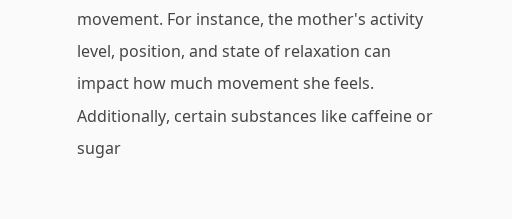movement. For instance, the mother's activity level, position, and state of relaxation can impact how much movement she feels. Additionally, certain substances like caffeine or sugar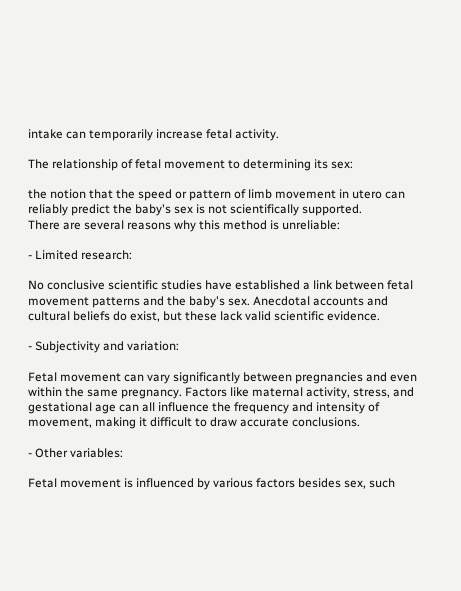intake can temporarily increase fetal activity.

The relationship of fetal movement to determining its sex:

the notion that the speed or pattern of limb movement in utero can reliably predict the baby's sex is not scientifically supported.
There are several reasons why this method is unreliable:

- Limited research:

No conclusive scientific studies have established a link between fetal movement patterns and the baby's sex. Anecdotal accounts and cultural beliefs do exist, but these lack valid scientific evidence.

- Subjectivity and variation:

Fetal movement can vary significantly between pregnancies and even within the same pregnancy. Factors like maternal activity, stress, and gestational age can all influence the frequency and intensity of movement, making it difficult to draw accurate conclusions.

- Other variables:

Fetal movement is influenced by various factors besides sex, such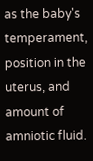as the baby's temperament, position in the uterus, and amount of amniotic fluid.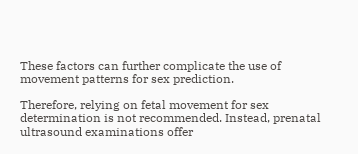These factors can further complicate the use of movement patterns for sex prediction.

Therefore, relying on fetal movement for sex determination is not recommended. Instead, prenatal ultrasound examinations offer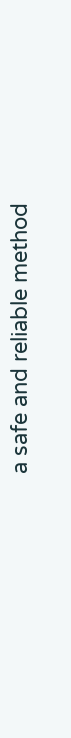a safe and reliable method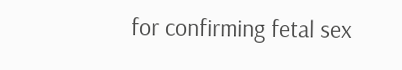for confirming fetal sex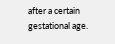after a certain gestational age.